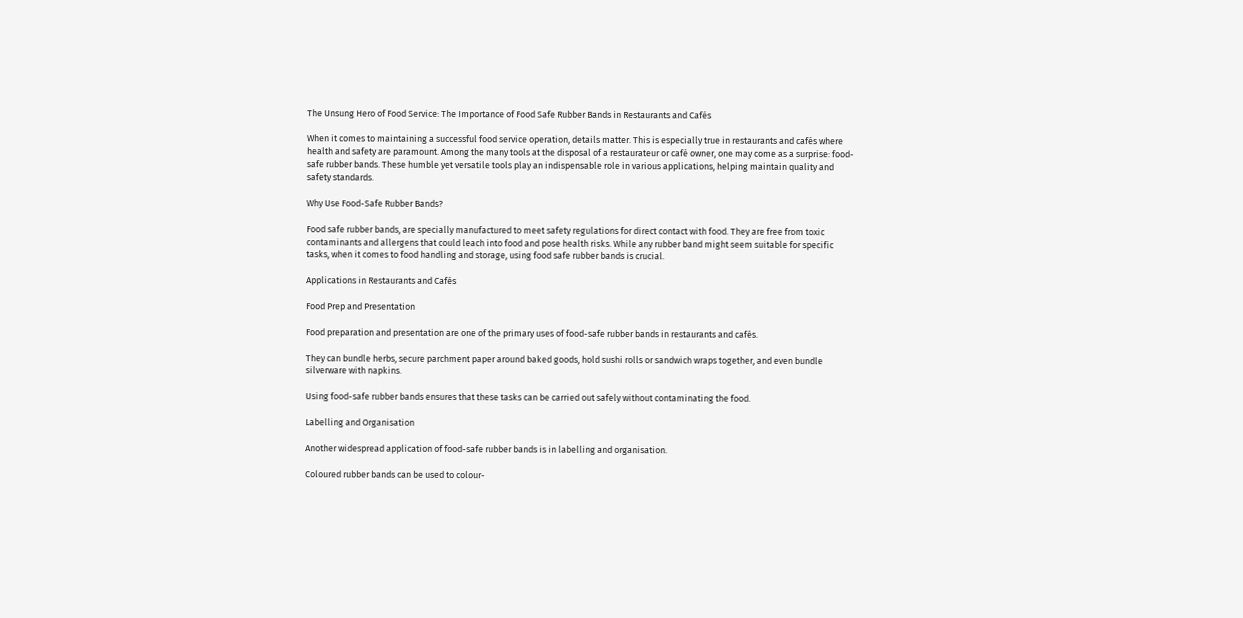The Unsung Hero of Food Service: The Importance of Food Safe Rubber Bands in Restaurants and Cafés

When it comes to maintaining a successful food service operation, details matter. This is especially true in restaurants and cafés where health and safety are paramount. Among the many tools at the disposal of a restaurateur or café owner, one may come as a surprise: food-safe rubber bands. These humble yet versatile tools play an indispensable role in various applications, helping maintain quality and safety standards.

Why Use Food-Safe Rubber Bands?

Food safe rubber bands, are specially manufactured to meet safety regulations for direct contact with food. They are free from toxic contaminants and allergens that could leach into food and pose health risks. While any rubber band might seem suitable for specific tasks, when it comes to food handling and storage, using food safe rubber bands is crucial.

Applications in Restaurants and Cafés

Food Prep and Presentation

Food preparation and presentation are one of the primary uses of food-safe rubber bands in restaurants and cafés.

They can bundle herbs, secure parchment paper around baked goods, hold sushi rolls or sandwich wraps together, and even bundle silverware with napkins.

Using food-safe rubber bands ensures that these tasks can be carried out safely without contaminating the food.

Labelling and Organisation

Another widespread application of food-safe rubber bands is in labelling and organisation.

Coloured rubber bands can be used to colour-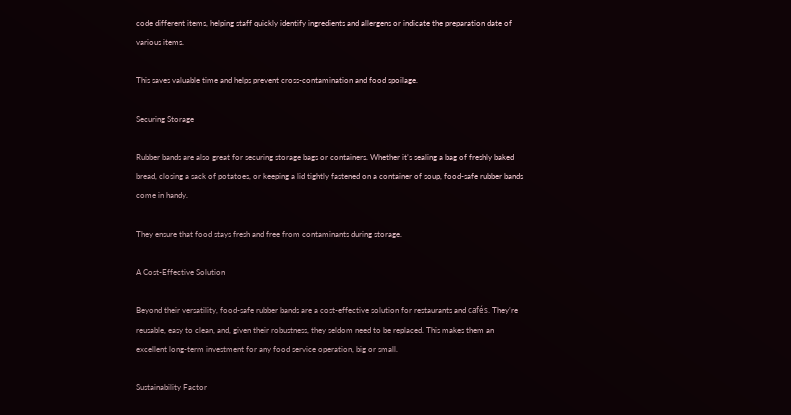code different items, helping staff quickly identify ingredients and allergens or indicate the preparation date of various items.

This saves valuable time and helps prevent cross-contamination and food spoilage.

Securing Storage

Rubber bands are also great for securing storage bags or containers. Whether it’s sealing a bag of freshly baked bread, closing a sack of potatoes, or keeping a lid tightly fastened on a container of soup, food-safe rubber bands come in handy.

They ensure that food stays fresh and free from contaminants during storage.

A Cost-Effective Solution

Beyond their versatility, food-safe rubber bands are a cost-effective solution for restaurants and cafés. They’re reusable, easy to clean, and, given their robustness, they seldom need to be replaced. This makes them an excellent long-term investment for any food service operation, big or small.

Sustainability Factor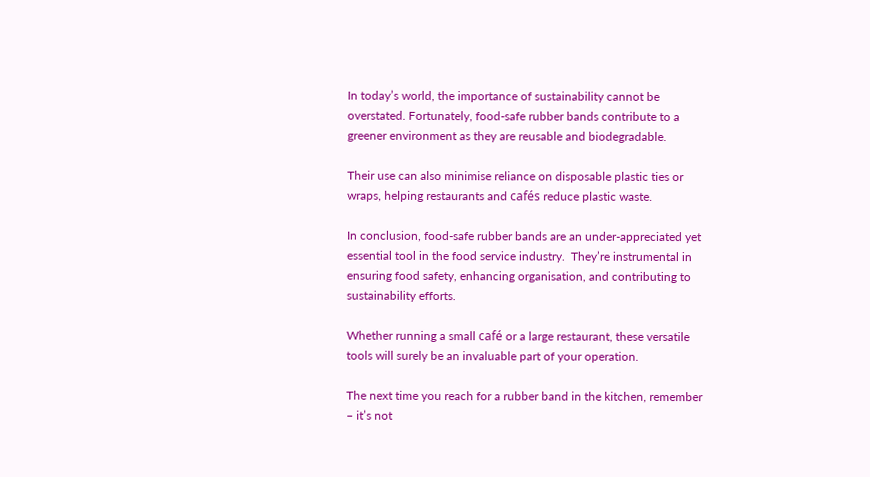In today’s world, the importance of sustainability cannot be overstated. Fortunately, food-safe rubber bands contribute to a greener environment as they are reusable and biodegradable.

Their use can also minimise reliance on disposable plastic ties or wraps, helping restaurants and cafés reduce plastic waste.

In conclusion, food-safe rubber bands are an under-appreciated yet essential tool in the food service industry.  They’re instrumental in ensuring food safety, enhancing organisation, and contributing to sustainability efforts.

Whether running a small café or a large restaurant, these versatile tools will surely be an invaluable part of your operation.

The next time you reach for a rubber band in the kitchen, remember – it’s not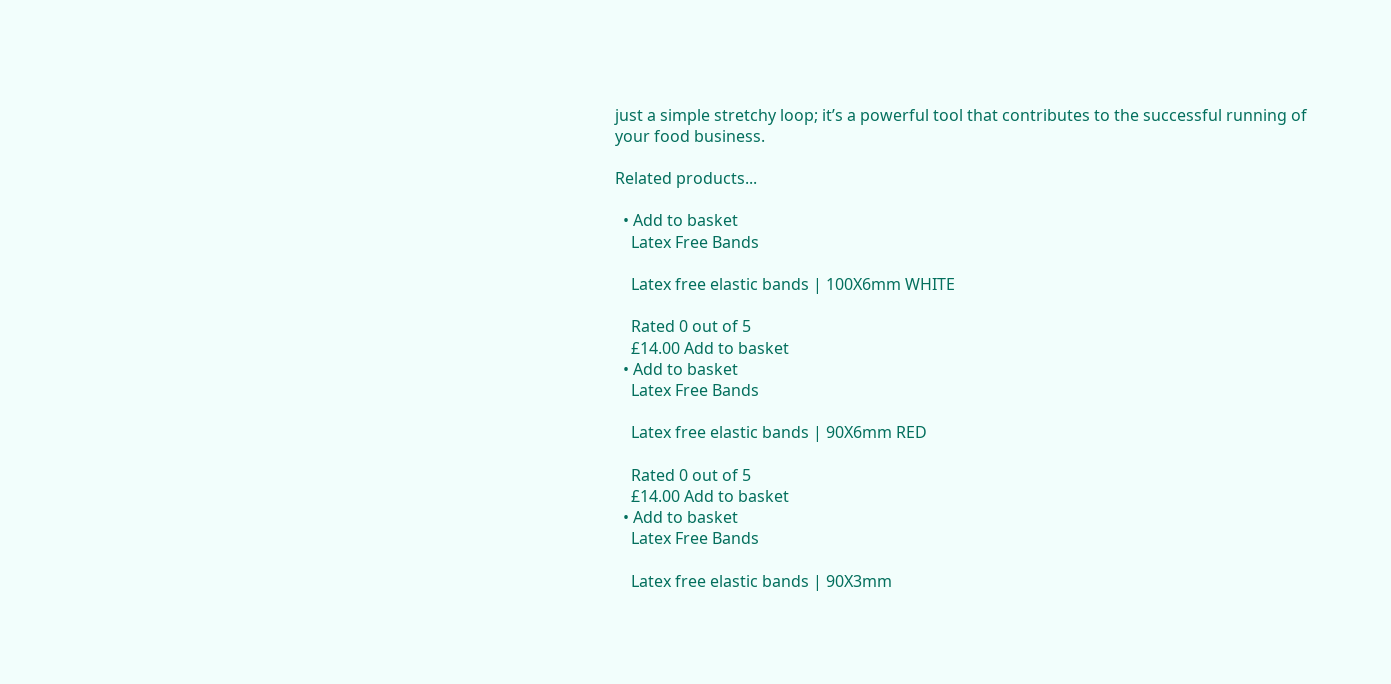just a simple stretchy loop; it’s a powerful tool that contributes to the successful running of your food business.

Related products...

  • Add to basket
    Latex Free Bands

    Latex free elastic bands | 100X6mm WHITE

    Rated 0 out of 5
    £14.00 Add to basket
  • Add to basket
    Latex Free Bands

    Latex free elastic bands | 90X6mm RED

    Rated 0 out of 5
    £14.00 Add to basket
  • Add to basket
    Latex Free Bands

    Latex free elastic bands | 90X3mm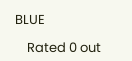BLUE

    Rated 0 out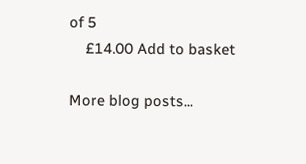of 5
    £14.00 Add to basket

More blog posts...